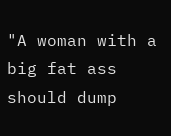"A woman with a big fat ass should dump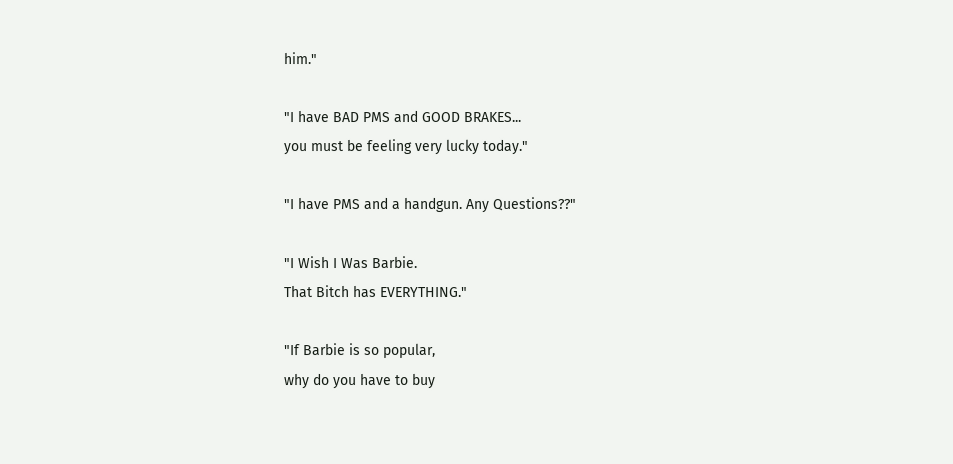him."

"I have BAD PMS and GOOD BRAKES...
you must be feeling very lucky today."

"I have PMS and a handgun. Any Questions??"

"I Wish I Was Barbie.
That Bitch has EVERYTHING."

"If Barbie is so popular,
why do you have to buy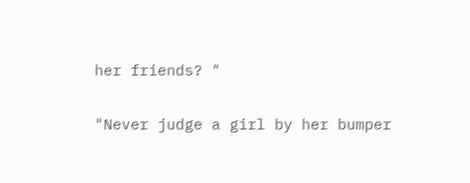her friends? "

"Never judge a girl by her bumper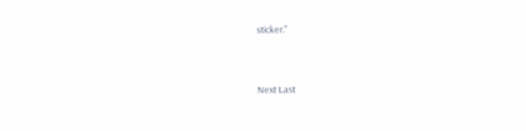sticker."


Next Last